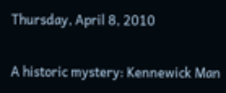Thursday, April 8, 2010

A historic mystery: Kennewick Man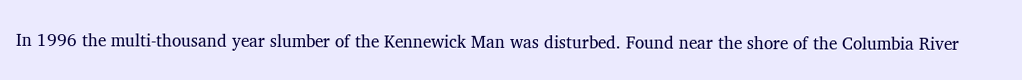In 1996 the multi-thousand year slumber of the Kennewick Man was disturbed. Found near the shore of the Columbia River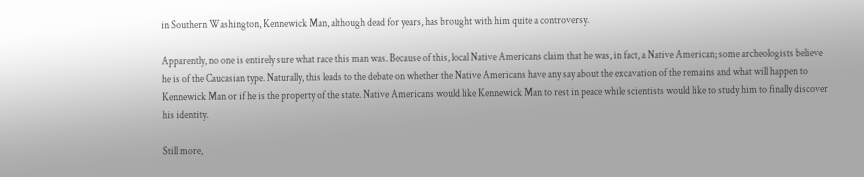in Southern Washington, Kennewick Man, although dead for years, has brought with him quite a controversy.

Apparently, no one is entirely sure what race this man was. Because of this, local Native Americans claim that he was, in fact, a Native American; some archeologists believe he is of the Caucasian type. Naturally, this leads to the debate on whether the Native Americans have any say about the excavation of the remains and what will happen to Kennewick Man or if he is the property of the state. Native Americans would like Kennewick Man to rest in peace while scientists would like to study him to finally discover his identity.

Still more,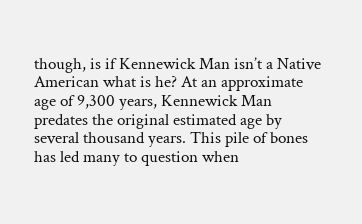though, is if Kennewick Man isn’t a Native American what is he? At an approximate age of 9,300 years, Kennewick Man predates the original estimated age by several thousand years. This pile of bones has led many to question when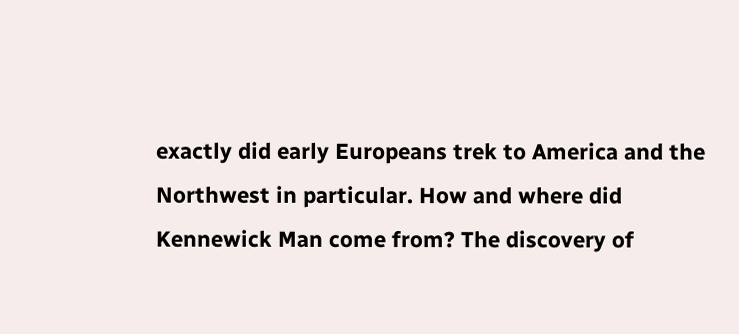exactly did early Europeans trek to America and the Northwest in particular. How and where did Kennewick Man come from? The discovery of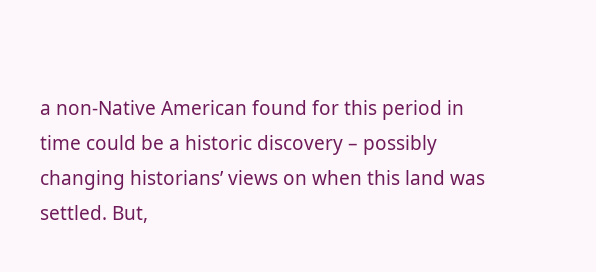a non-Native American found for this period in time could be a historic discovery – possibly changing historians’ views on when this land was settled. But,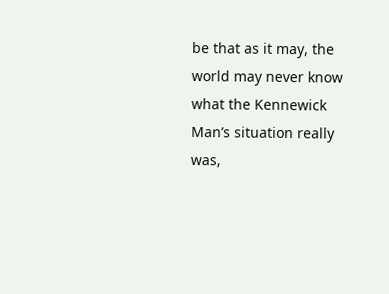be that as it may, the world may never know what the Kennewick Man’s situation really was,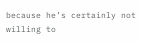because he’s certainly not willing to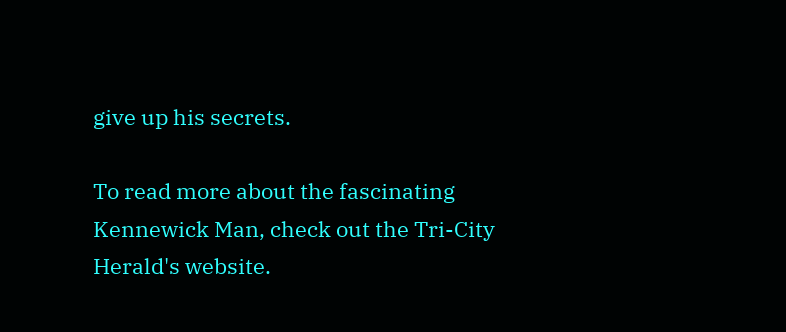give up his secrets.

To read more about the fascinating Kennewick Man, check out the Tri-City Herald's website.